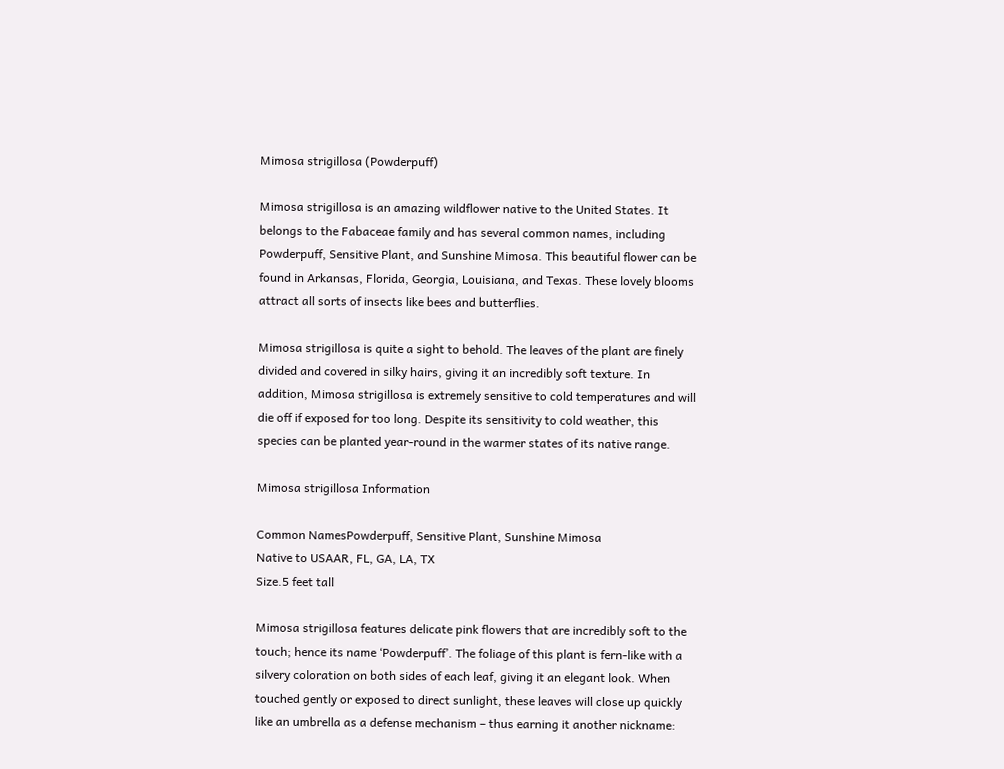Mimosa strigillosa (Powderpuff)

Mimosa strigillosa is an amazing wildflower native to the United States. It belongs to the Fabaceae family and has several common names, including Powderpuff, Sensitive Plant, and Sunshine Mimosa. This beautiful flower can be found in Arkansas, Florida, Georgia, Louisiana, and Texas. These lovely blooms attract all sorts of insects like bees and butterflies.

Mimosa strigillosa is quite a sight to behold. The leaves of the plant are finely divided and covered in silky hairs, giving it an incredibly soft texture. In addition, Mimosa strigillosa is extremely sensitive to cold temperatures and will die off if exposed for too long. Despite its sensitivity to cold weather, this species can be planted year-round in the warmer states of its native range.

Mimosa strigillosa Information

Common NamesPowderpuff, Sensitive Plant, Sunshine Mimosa
Native to USAAR, FL, GA, LA, TX
Size.5 feet tall

Mimosa strigillosa features delicate pink flowers that are incredibly soft to the touch; hence its name ‘Powderpuff’. The foliage of this plant is fern-like with a silvery coloration on both sides of each leaf, giving it an elegant look. When touched gently or exposed to direct sunlight, these leaves will close up quickly like an umbrella as a defense mechanism – thus earning it another nickname: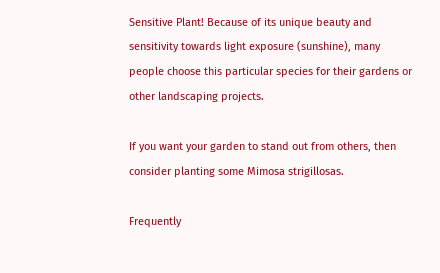Sensitive Plant! Because of its unique beauty and sensitivity towards light exposure (sunshine), many people choose this particular species for their gardens or other landscaping projects.

If you want your garden to stand out from others, then consider planting some Mimosa strigillosas.

Frequently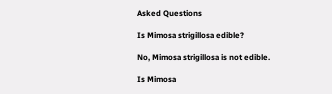Asked Questions

Is Mimosa strigillosa edible?

No, Mimosa strigillosa is not edible.

Is Mimosa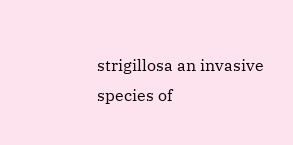strigillosa an invasive species of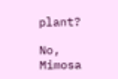plant?

No, Mimosa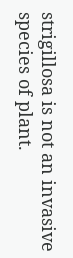strigillosa is not an invasive species of plant.